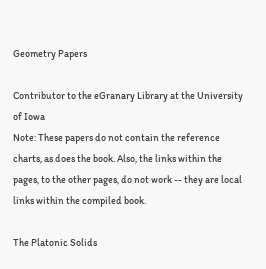Geometry Papers

Contributor to the eGranary Library at the University of Iowa
Note: These papers do not contain the reference charts, as does the book. Also, the links within the pages, to the other pages, do not work -- they are local links within the compiled book.

The Platonic Solids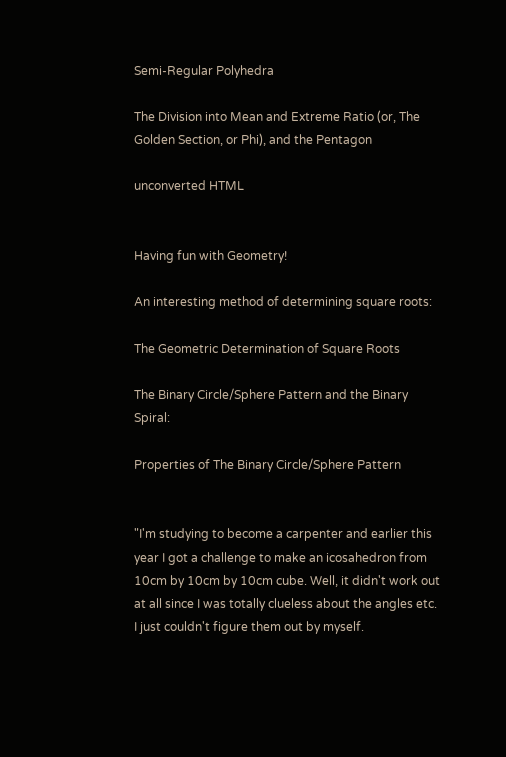Semi-Regular Polyhedra

The Division into Mean and Extreme Ratio (or, The Golden Section, or Phi), and the Pentagon

unconverted HTML


Having fun with Geometry!

An interesting method of determining square roots:

The Geometric Determination of Square Roots

The Binary Circle/Sphere Pattern and the Binary Spiral:

Properties of The Binary Circle/Sphere Pattern


"I'm studying to become a carpenter and earlier this year I got a challenge to make an icosahedron from 10cm by 10cm by 10cm cube. Well, it didn't work out at all since I was totally clueless about the angles etc. I just couldn't figure them out by myself.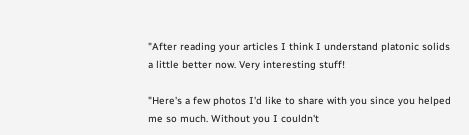"After reading your articles I think I understand platonic solids a little better now. Very interesting stuff!

"Here's a few photos I'd like to share with you since you helped me so much. Without you I couldn't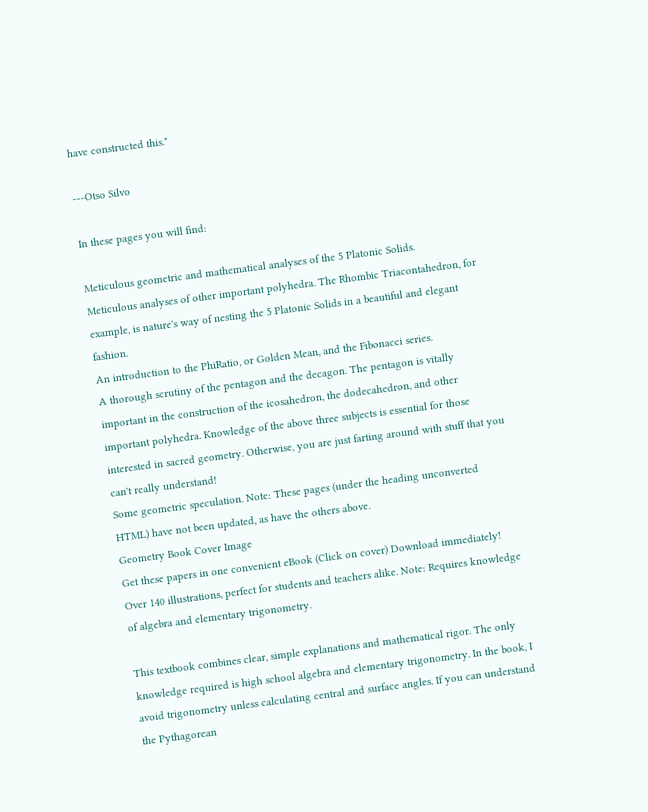have constructed this."

---Otso Silvo

In these pages you will find:

Meticulous geometric and mathematical analyses of the 5 Platonic Solids.
Meticulous analyses of other important polyhedra. The Rhombic Triacontahedron, for example, is nature's way of nesting the 5 Platonic Solids in a beautiful and elegant fashion.
An introduction to the PhiRatio, or Golden Mean, and the Fibonacci series.
A thorough scrutiny of the pentagon and the decagon. The pentagon is vitally important in the construction of the icosahedron, the dodecahedron, and other important polyhedra. Knowledge of the above three subjects is essential for those interested in sacred geometry. Otherwise, you are just farting around with stuff that you can't really understand!
Some geometric speculation. Note: These pages (under the heading unconverted HTML) have not been updated, as have the others above.
Geometry Book Cover Image
Get these papers in one convenient eBook (Click on cover) Download immediately! Over 140 illustrations, perfect for students and teachers alike. Note: Requires knowledge of algebra and elementary trigonometry.

This textbook combines clear, simple explanations and mathematical rigor. The only knowledge required is high school algebra and elementary trigonometry. In the book, I avoid trigonometry unless calculating central and surface angles. If you can understand the Pythagorean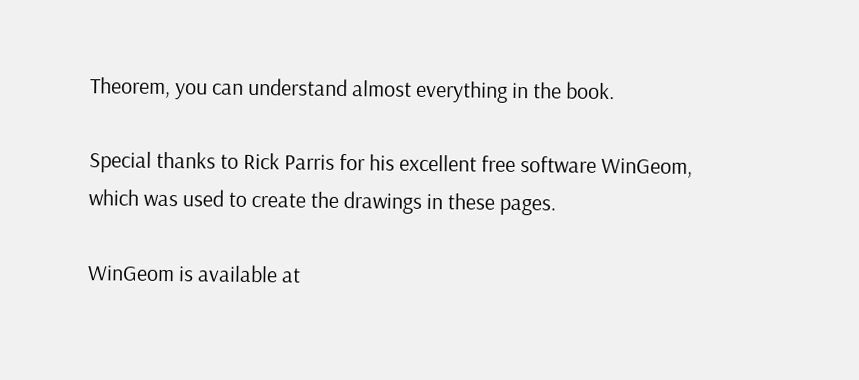Theorem, you can understand almost everything in the book.

Special thanks to Rick Parris for his excellent free software WinGeom, which was used to create the drawings in these pages.

WinGeom is available at